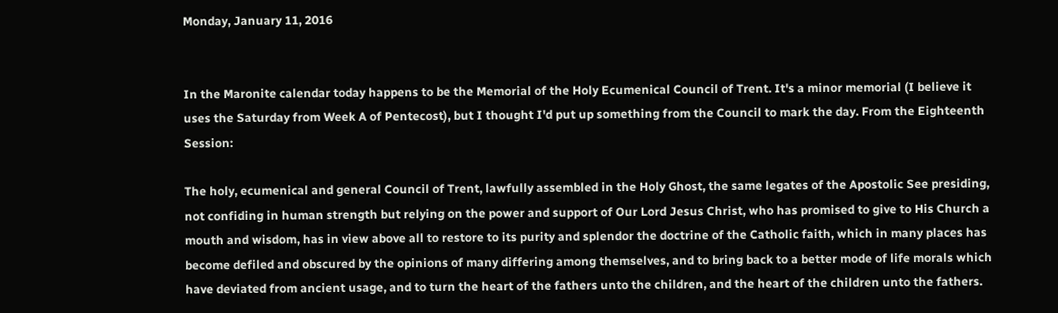Monday, January 11, 2016


In the Maronite calendar today happens to be the Memorial of the Holy Ecumenical Council of Trent. It's a minor memorial (I believe it uses the Saturday from Week A of Pentecost), but I thought I'd put up something from the Council to mark the day. From the Eighteenth Session:

The holy, ecumenical and general Council of Trent, lawfully assembled in the Holy Ghost, the same legates of the Apostolic See presiding, not confiding in human strength but relying on the power and support of Our Lord Jesus Christ, who has promised to give to His Church a mouth and wisdom, has in view above all to restore to its purity and splendor the doctrine of the Catholic faith, which in many places has become defiled and obscured by the opinions of many differing among themselves, and to bring back to a better mode of life morals which have deviated from ancient usage, and to turn the heart of the fathers unto the children, and the heart of the children unto the fathers.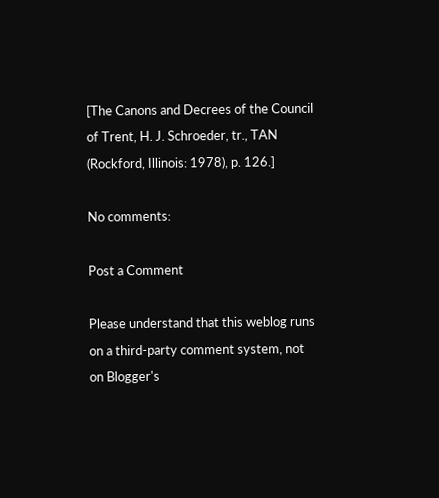[The Canons and Decrees of the Council of Trent, H. J. Schroeder, tr., TAN (Rockford, Illinois: 1978), p. 126.]

No comments:

Post a Comment

Please understand that this weblog runs on a third-party comment system, not on Blogger's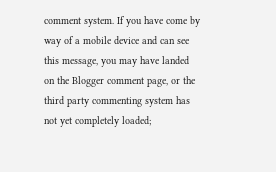comment system. If you have come by way of a mobile device and can see this message, you may have landed on the Blogger comment page, or the third party commenting system has not yet completely loaded;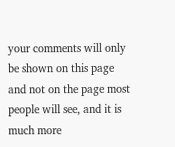your comments will only be shown on this page and not on the page most people will see, and it is much more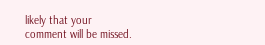likely that your comment will be missed.